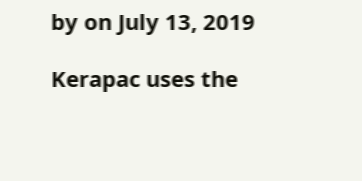by on July 13, 2019

Kerapac uses the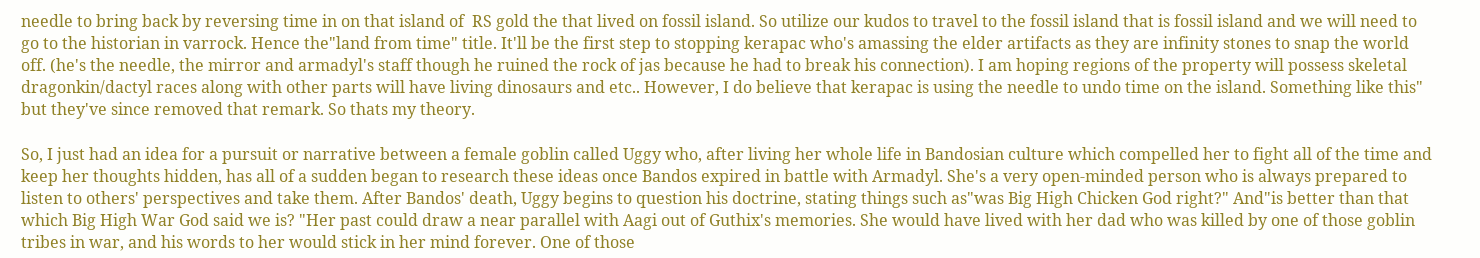needle to bring back by reversing time in on that island of  RS gold the that lived on fossil island. So utilize our kudos to travel to the fossil island that is fossil island and we will need to go to the historian in varrock. Hence the"land from time" title. It'll be the first step to stopping kerapac who's amassing the elder artifacts as they are infinity stones to snap the world off. (he's the needle, the mirror and armadyl's staff though he ruined the rock of jas because he had to break his connection). I am hoping regions of the property will possess skeletal dragonkin/dactyl races along with other parts will have living dinosaurs and etc.. However, I do believe that kerapac is using the needle to undo time on the island. Something like this" but they've since removed that remark. So thats my theory.

So, I just had an idea for a pursuit or narrative between a female goblin called Uggy who, after living her whole life in Bandosian culture which compelled her to fight all of the time and keep her thoughts hidden, has all of a sudden began to research these ideas once Bandos expired in battle with Armadyl. She's a very open-minded person who is always prepared to listen to others' perspectives and take them. After Bandos' death, Uggy begins to question his doctrine, stating things such as"was Big High Chicken God right?" And"is better than that which Big High War God said we is? "Her past could draw a near parallel with Aagi out of Guthix's memories. She would have lived with her dad who was killed by one of those goblin tribes in war, and his words to her would stick in her mind forever. One of those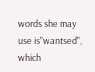words she may use is"wantsed", which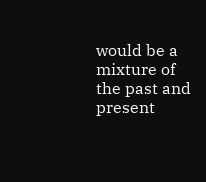would be a mixture of the past and present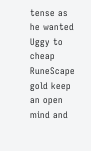tense as he wanted Uggy to  cheap RuneScape gold keep an open mind and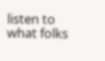listen to what folks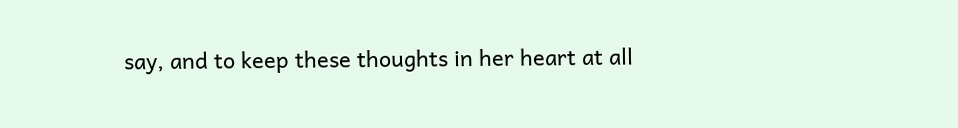say, and to keep these thoughts in her heart at all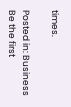times.

Posted in: Business
Be the first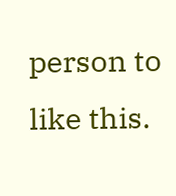person to like this.